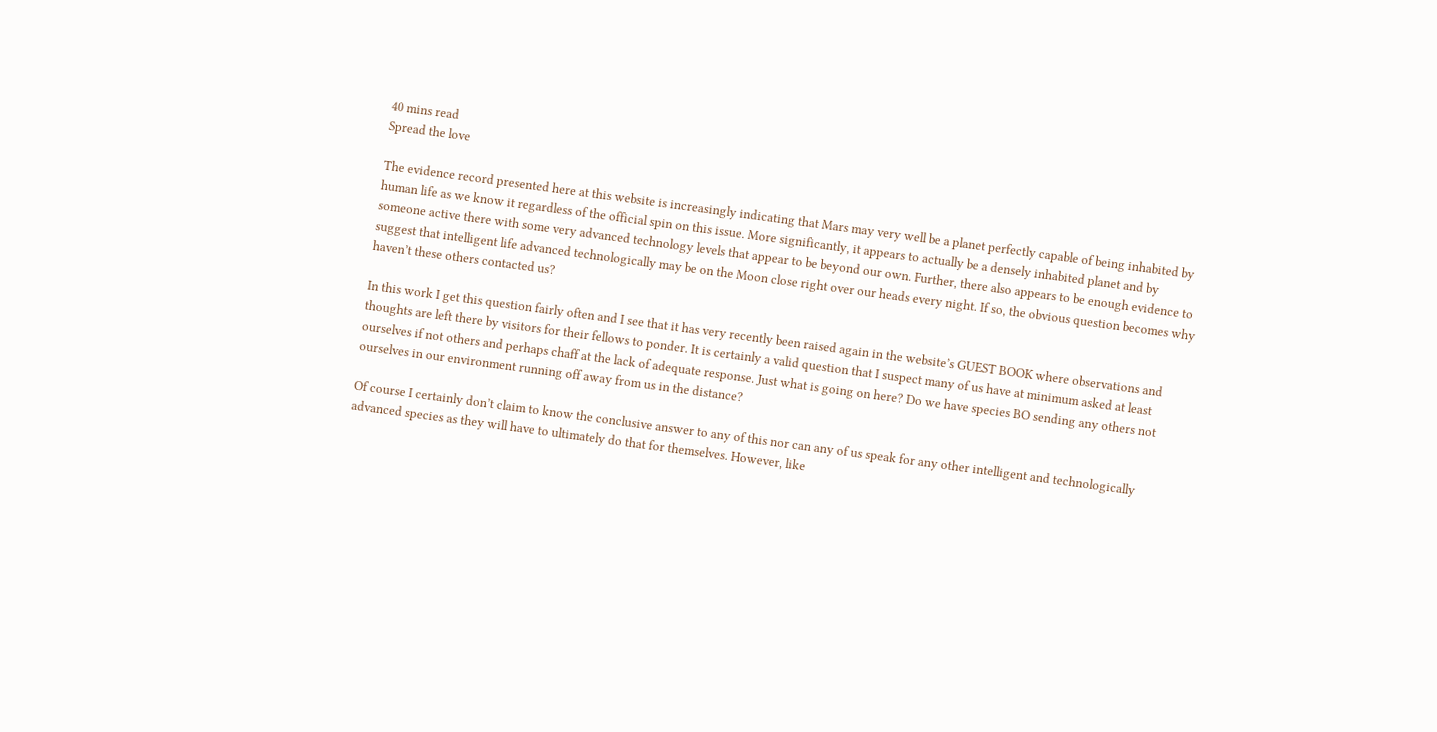40 mins read
Spread the love

The evidence record presented here at this website is increasingly indicating that Mars may very well be a planet perfectly capable of being inhabited by human life as we know it regardless of the official spin on this issue. More significantly, it appears to actually be a densely inhabited planet and by someone active there with some very advanced technology levels that appear to be beyond our own. Further, there also appears to be enough evidence to suggest that intelligent life advanced technologically may be on the Moon close right over our heads every night. If so, the obvious question becomes why haven’t these others contacted us?

In this work I get this question fairly often and I see that it has very recently been raised again in the website’s GUEST BOOK where observations and thoughts are left there by visitors for their fellows to ponder. It is certainly a valid question that I suspect many of us have at minimum asked at least ourselves if not others and perhaps chaff at the lack of adequate response. Just what is going on here? Do we have species BO sending any others not ourselves in our environment running off away from us in the distance?

Of course I certainly don’t claim to know the conclusive answer to any of this nor can any of us speak for any other intelligent and technologically advanced species as they will have to ultimately do that for themselves. However, like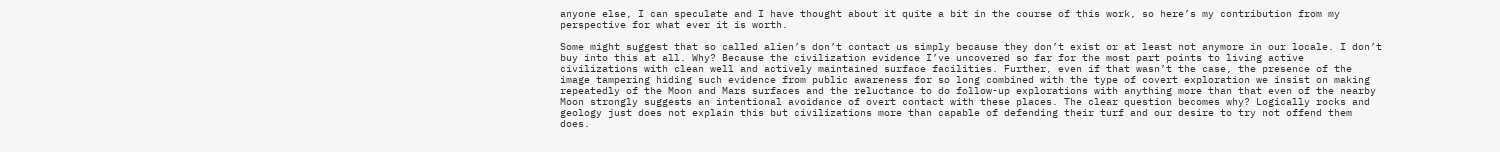anyone else, I can speculate and I have thought about it quite a bit in the course of this work, so here’s my contribution from my perspective for what ever it is worth.

Some might suggest that so called alien’s don’t contact us simply because they don’t exist or at least not anymore in our locale. I don’t buy into this at all. Why? Because the civilization evidence I’ve uncovered so far for the most part points to living active civilizations with clean well and actively maintained surface facilities. Further, even if that wasn’t the case, the presence of the image tampering hiding such evidence from public awareness for so long combined with the type of covert exploration we insist on making repeatedly of the Moon and Mars surfaces and the reluctance to do follow-up explorations with anything more than that even of the nearby Moon strongly suggests an intentional avoidance of overt contact with these places. The clear question becomes why? Logically rocks and geology just does not explain this but civilizations more than capable of defending their turf and our desire to try not offend them does.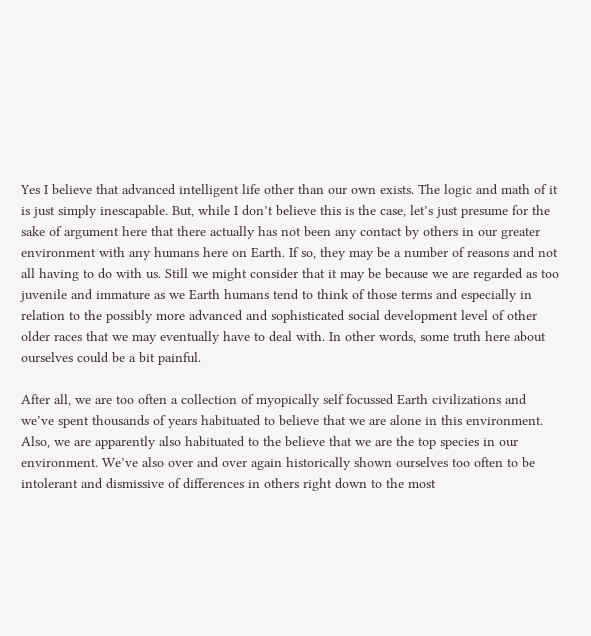Yes I believe that advanced intelligent life other than our own exists. The logic and math of it is just simply inescapable. But, while I don’t believe this is the case, let’s just presume for the sake of argument here that there actually has not been any contact by others in our greater environment with any humans here on Earth. If so, they may be a number of reasons and not all having to do with us. Still we might consider that it may be because we are regarded as too juvenile and immature as we Earth humans tend to think of those terms and especially in relation to the possibly more advanced and sophisticated social development level of other older races that we may eventually have to deal with. In other words, some truth here about ourselves could be a bit painful.

After all, we are too often a collection of myopically self focussed Earth civilizations and we’ve spent thousands of years habituated to believe that we are alone in this environment. Also, we are apparently also habituated to the believe that we are the top species in our environment. We’ve also over and over again historically shown ourselves too often to be intolerant and dismissive of differences in others right down to the most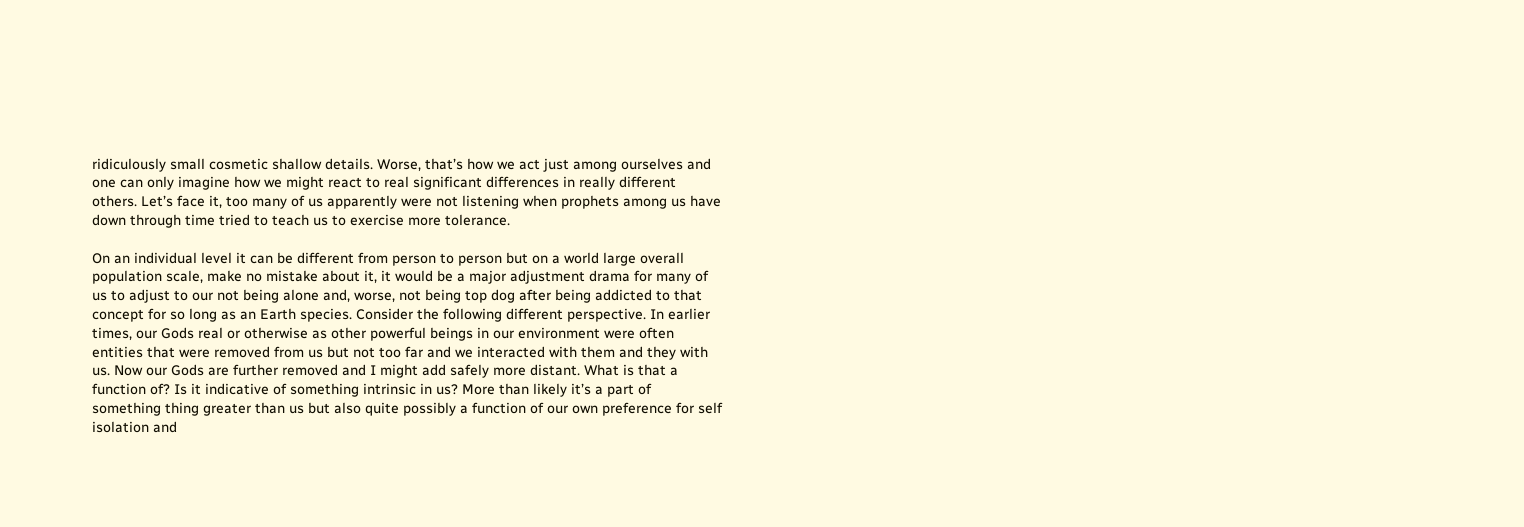ridiculously small cosmetic shallow details. Worse, that’s how we act just among ourselves and one can only imagine how we might react to real significant differences in really different others. Let’s face it, too many of us apparently were not listening when prophets among us have down through time tried to teach us to exercise more tolerance.

On an individual level it can be different from person to person but on a world large overall population scale, make no mistake about it, it would be a major adjustment drama for many of us to adjust to our not being alone and, worse, not being top dog after being addicted to that concept for so long as an Earth species. Consider the following different perspective. In earlier times, our Gods real or otherwise as other powerful beings in our environment were often entities that were removed from us but not too far and we interacted with them and they with us. Now our Gods are further removed and I might add safely more distant. What is that a function of? Is it indicative of something intrinsic in us? More than likely it’s a part of something thing greater than us but also quite possibly a function of our own preference for self isolation and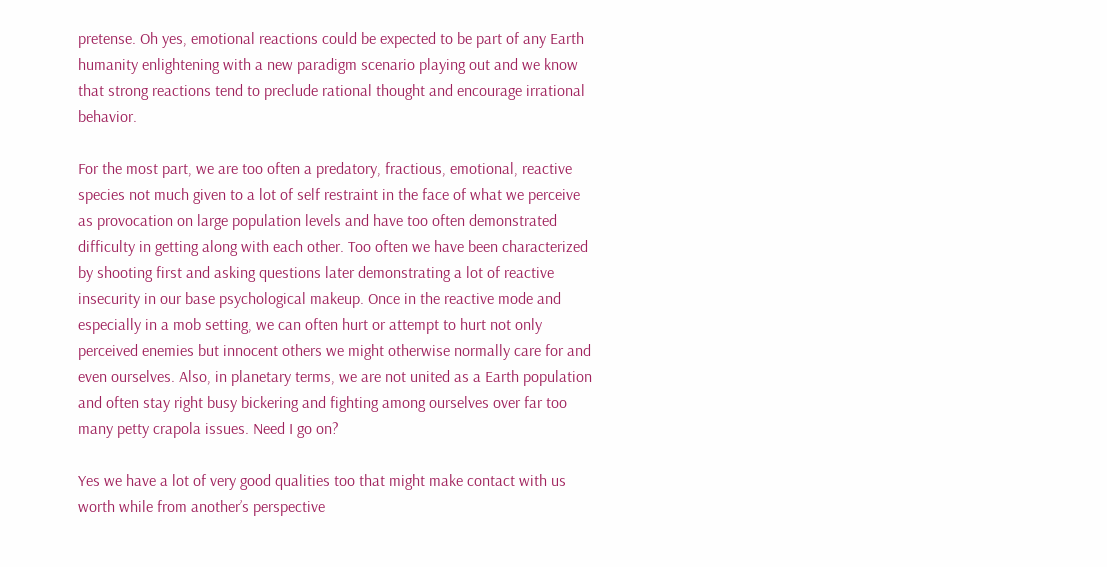pretense. Oh yes, emotional reactions could be expected to be part of any Earth humanity enlightening with a new paradigm scenario playing out and we know that strong reactions tend to preclude rational thought and encourage irrational behavior.

For the most part, we are too often a predatory, fractious, emotional, reactive species not much given to a lot of self restraint in the face of what we perceive as provocation on large population levels and have too often demonstrated difficulty in getting along with each other. Too often we have been characterized by shooting first and asking questions later demonstrating a lot of reactive insecurity in our base psychological makeup. Once in the reactive mode and especially in a mob setting, we can often hurt or attempt to hurt not only perceived enemies but innocent others we might otherwise normally care for and even ourselves. Also, in planetary terms, we are not united as a Earth population and often stay right busy bickering and fighting among ourselves over far too many petty crapola issues. Need I go on?

Yes we have a lot of very good qualities too that might make contact with us worth while from another’s perspective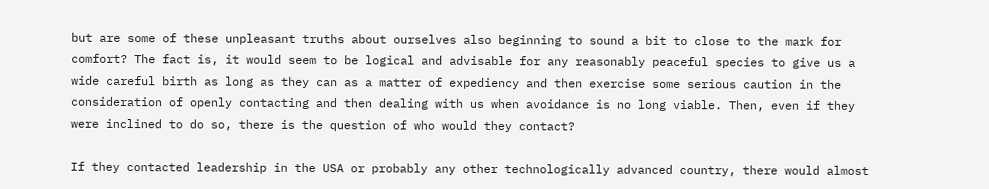but are some of these unpleasant truths about ourselves also beginning to sound a bit to close to the mark for comfort? The fact is, it would seem to be logical and advisable for any reasonably peaceful species to give us a wide careful birth as long as they can as a matter of expediency and then exercise some serious caution in the consideration of openly contacting and then dealing with us when avoidance is no long viable. Then, even if they were inclined to do so, there is the question of who would they contact?

If they contacted leadership in the USA or probably any other technologically advanced country, there would almost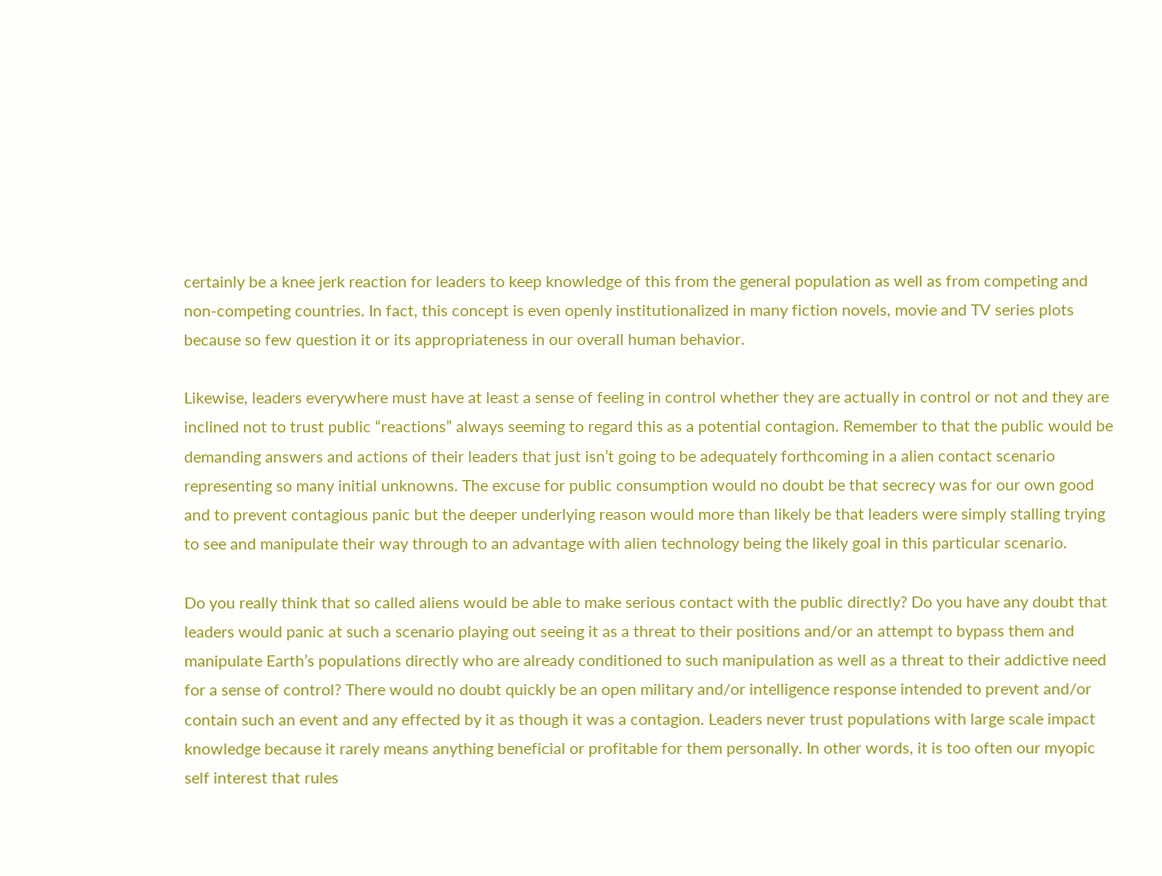certainly be a knee jerk reaction for leaders to keep knowledge of this from the general population as well as from competing and non-competing countries. In fact, this concept is even openly institutionalized in many fiction novels, movie and TV series plots because so few question it or its appropriateness in our overall human behavior.

Likewise, leaders everywhere must have at least a sense of feeling in control whether they are actually in control or not and they are inclined not to trust public “reactions” always seeming to regard this as a potential contagion. Remember to that the public would be demanding answers and actions of their leaders that just isn’t going to be adequately forthcoming in a alien contact scenario representing so many initial unknowns. The excuse for public consumption would no doubt be that secrecy was for our own good and to prevent contagious panic but the deeper underlying reason would more than likely be that leaders were simply stalling trying to see and manipulate their way through to an advantage with alien technology being the likely goal in this particular scenario.

Do you really think that so called aliens would be able to make serious contact with the public directly? Do you have any doubt that leaders would panic at such a scenario playing out seeing it as a threat to their positions and/or an attempt to bypass them and manipulate Earth’s populations directly who are already conditioned to such manipulation as well as a threat to their addictive need for a sense of control? There would no doubt quickly be an open military and/or intelligence response intended to prevent and/or contain such an event and any effected by it as though it was a contagion. Leaders never trust populations with large scale impact knowledge because it rarely means anything beneficial or profitable for them personally. In other words, it is too often our myopic self interest that rules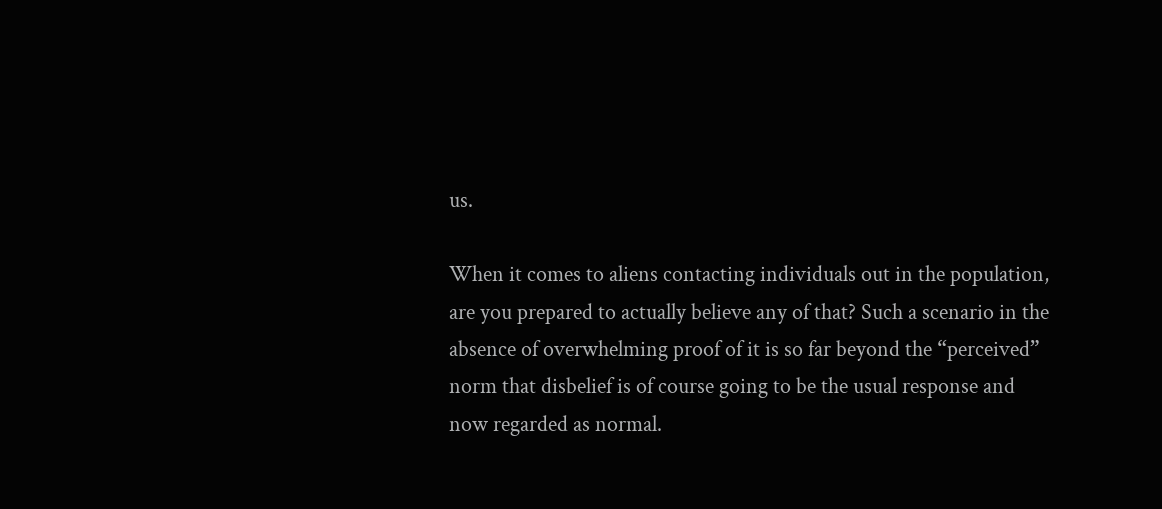us.

When it comes to aliens contacting individuals out in the population, are you prepared to actually believe any of that? Such a scenario in the absence of overwhelming proof of it is so far beyond the “perceived” norm that disbelief is of course going to be the usual response and now regarded as normal.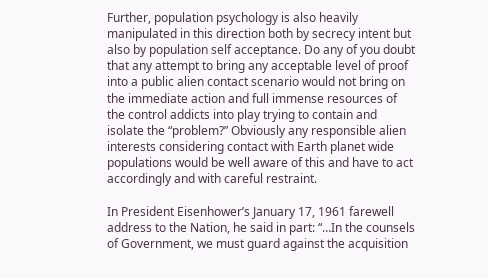Further, population psychology is also heavily manipulated in this direction both by secrecy intent but also by population self acceptance. Do any of you doubt that any attempt to bring any acceptable level of proof into a public alien contact scenario would not bring on the immediate action and full immense resources of the control addicts into play trying to contain and isolate the “problem?” Obviously any responsible alien interests considering contact with Earth planet wide populations would be well aware of this and have to act accordingly and with careful restraint.

In President Eisenhower’s January 17, 1961 farewell address to the Nation, he said in part: “…In the counsels of Government, we must guard against the acquisition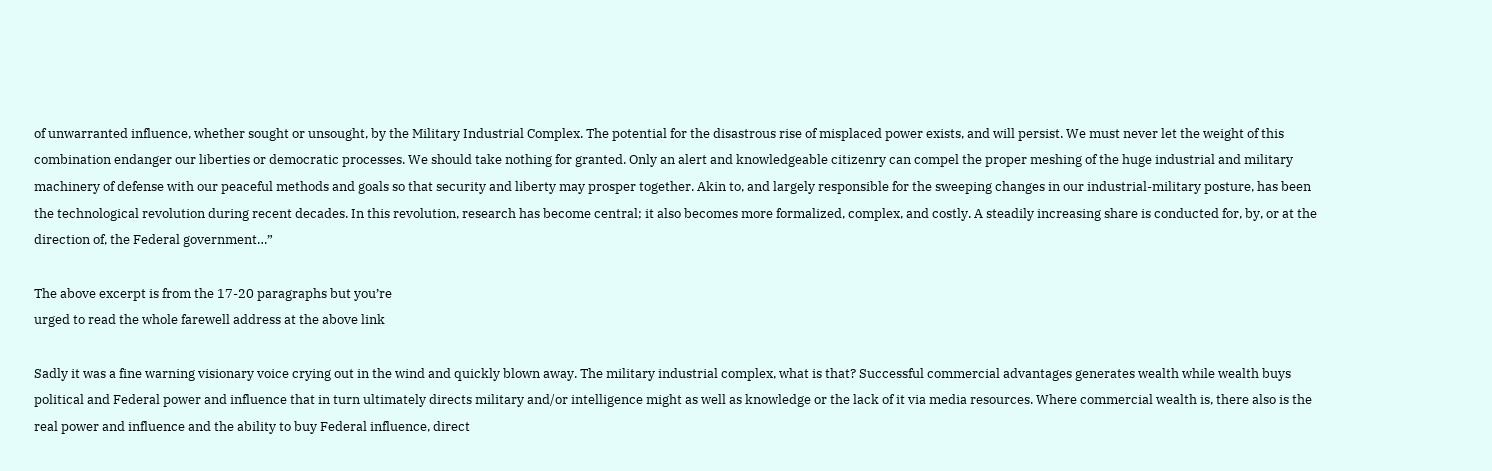of unwarranted influence, whether sought or unsought, by the Military Industrial Complex. The potential for the disastrous rise of misplaced power exists, and will persist. We must never let the weight of this combination endanger our liberties or democratic processes. We should take nothing for granted. Only an alert and knowledgeable citizenry can compel the proper meshing of the huge industrial and military machinery of defense with our peaceful methods and goals so that security and liberty may prosper together. Akin to, and largely responsible for the sweeping changes in our industrial-military posture, has been the technological revolution during recent decades. In this revolution, research has become central; it also becomes more formalized, complex, and costly. A steadily increasing share is conducted for, by, or at the direction of, the Federal government…”

The above excerpt is from the 17-20 paragraphs but you’re
urged to read the whole farewell address at the above link

Sadly it was a fine warning visionary voice crying out in the wind and quickly blown away. The military industrial complex, what is that? Successful commercial advantages generates wealth while wealth buys political and Federal power and influence that in turn ultimately directs military and/or intelligence might as well as knowledge or the lack of it via media resources. Where commercial wealth is, there also is the real power and influence and the ability to buy Federal influence, direct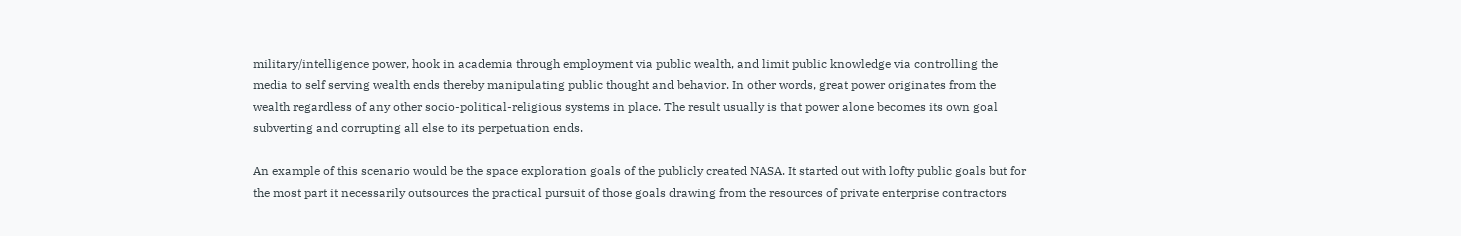military/intelligence power, hook in academia through employment via public wealth, and limit public knowledge via controlling the media to self serving wealth ends thereby manipulating public thought and behavior. In other words, great power originates from the wealth regardless of any other socio-political-religious systems in place. The result usually is that power alone becomes its own goal subverting and corrupting all else to its perpetuation ends.

An example of this scenario would be the space exploration goals of the publicly created NASA. It started out with lofty public goals but for the most part it necessarily outsources the practical pursuit of those goals drawing from the resources of private enterprise contractors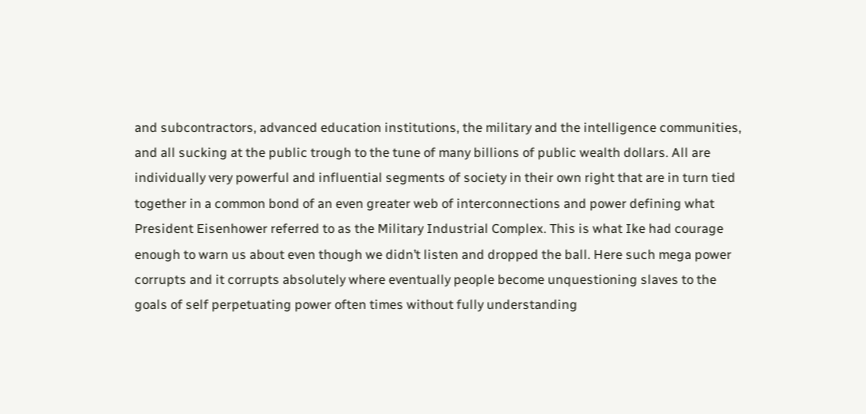and subcontractors, advanced education institutions, the military and the intelligence communities, and all sucking at the public trough to the tune of many billions of public wealth dollars. All are individually very powerful and influential segments of society in their own right that are in turn tied together in a common bond of an even greater web of interconnections and power defining what President Eisenhower referred to as the Military Industrial Complex. This is what Ike had courage enough to warn us about even though we didn’t listen and dropped the ball. Here such mega power corrupts and it corrupts absolutely where eventually people become unquestioning slaves to the goals of self perpetuating power often times without fully understanding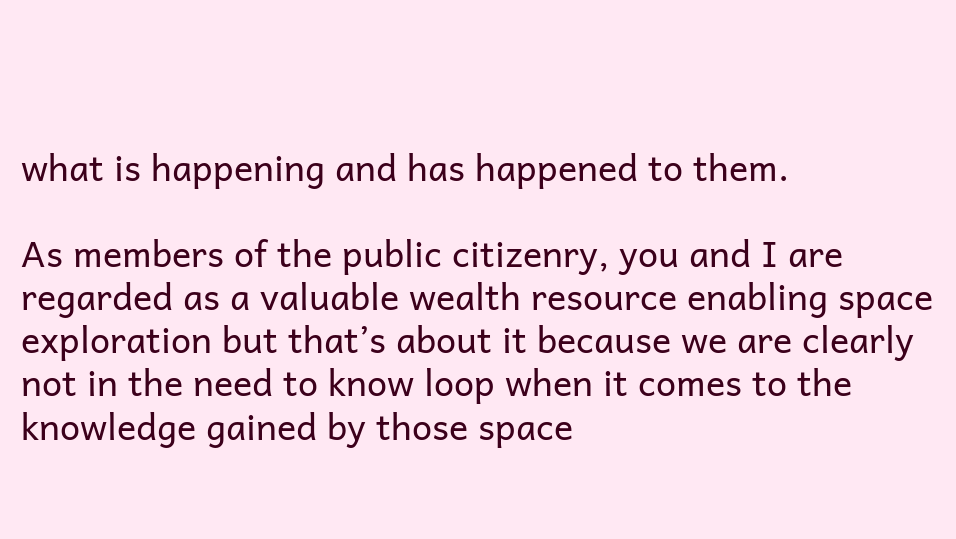what is happening and has happened to them.

As members of the public citizenry, you and I are regarded as a valuable wealth resource enabling space exploration but that’s about it because we are clearly not in the need to know loop when it comes to the knowledge gained by those space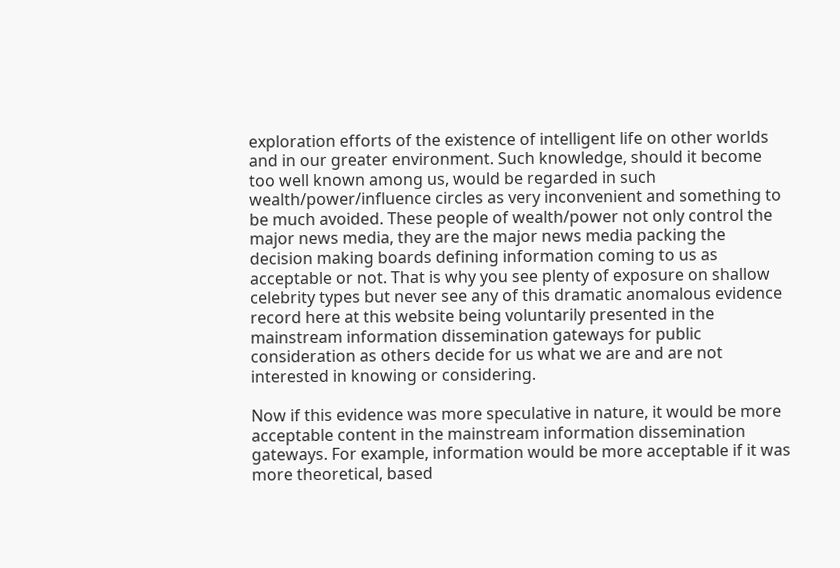exploration efforts of the existence of intelligent life on other worlds and in our greater environment. Such knowledge, should it become too well known among us, would be regarded in such wealth/power/influence circles as very inconvenient and something to be much avoided. These people of wealth/power not only control the major news media, they are the major news media packing the decision making boards defining information coming to us as acceptable or not. That is why you see plenty of exposure on shallow celebrity types but never see any of this dramatic anomalous evidence record here at this website being voluntarily presented in the mainstream information dissemination gateways for public consideration as others decide for us what we are and are not interested in knowing or considering.

Now if this evidence was more speculative in nature, it would be more acceptable content in the mainstream information dissemination gateways. For example, information would be more acceptable if it was more theoretical, based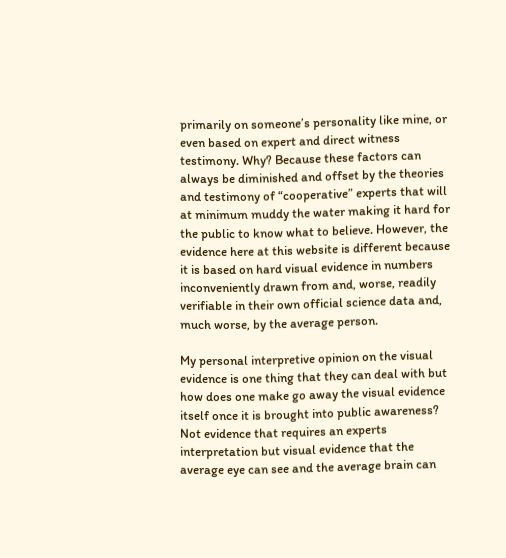primarily on someone’s personality like mine, or even based on expert and direct witness testimony. Why? Because these factors can always be diminished and offset by the theories and testimony of “cooperative” experts that will at minimum muddy the water making it hard for the public to know what to believe. However, the evidence here at this website is different because it is based on hard visual evidence in numbers inconveniently drawn from and, worse, readily verifiable in their own official science data and, much worse, by the average person.

My personal interpretive opinion on the visual evidence is one thing that they can deal with but how does one make go away the visual evidence itself once it is brought into public awareness? Not evidence that requires an experts interpretation but visual evidence that the average eye can see and the average brain can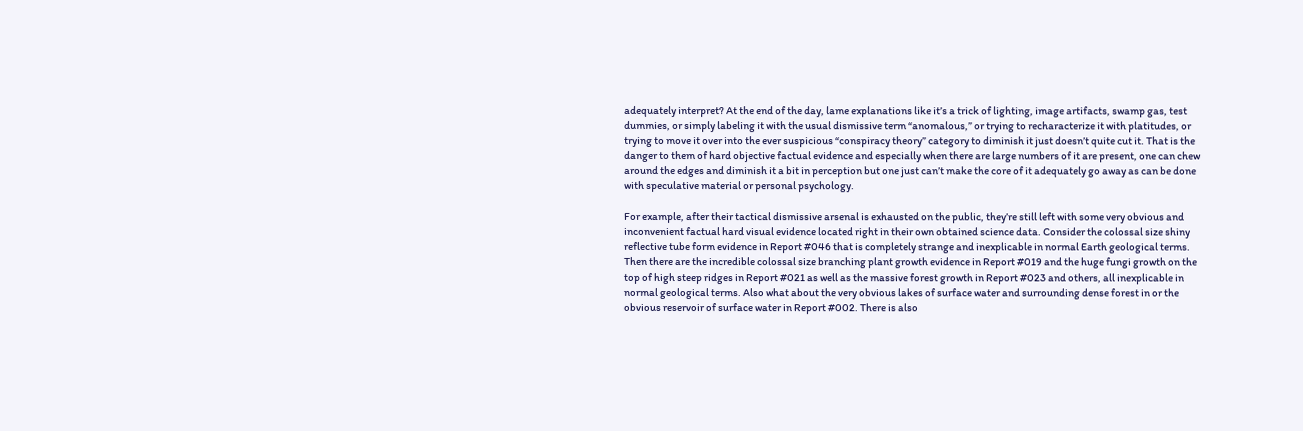adequately interpret? At the end of the day, lame explanations like it’s a trick of lighting, image artifacts, swamp gas, test dummies, or simply labeling it with the usual dismissive term “anomalous,” or trying to recharacterize it with platitudes, or trying to move it over into the ever suspicious “conspiracy theory” category to diminish it just doesn’t quite cut it. That is the danger to them of hard objective factual evidence and especially when there are large numbers of it are present, one can chew around the edges and diminish it a bit in perception but one just can’t make the core of it adequately go away as can be done with speculative material or personal psychology.

For example, after their tactical dismissive arsenal is exhausted on the public, they’re still left with some very obvious and inconvenient factual hard visual evidence located right in their own obtained science data. Consider the colossal size shiny reflective tube form evidence in Report #046 that is completely strange and inexplicable in normal Earth geological terms. Then there are the incredible colossal size branching plant growth evidence in Report #019 and the huge fungi growth on the top of high steep ridges in Report #021 as well as the massive forest growth in Report #023 and others, all inexplicable in normal geological terms. Also what about the very obvious lakes of surface water and surrounding dense forest in or the obvious reservoir of surface water in Report #002. There is also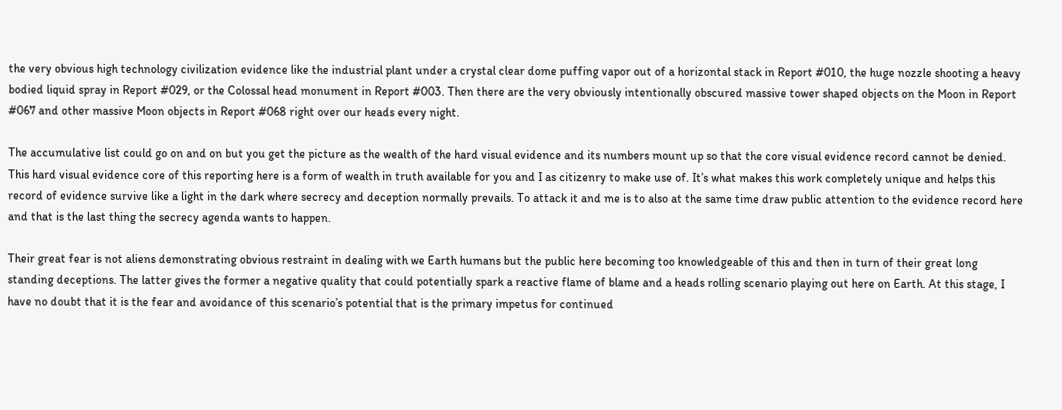the very obvious high technology civilization evidence like the industrial plant under a crystal clear dome puffing vapor out of a horizontal stack in Report #010, the huge nozzle shooting a heavy bodied liquid spray in Report #029, or the Colossal head monument in Report #003. Then there are the very obviously intentionally obscured massive tower shaped objects on the Moon in Report #067 and other massive Moon objects in Report #068 right over our heads every night.

The accumulative list could go on and on but you get the picture as the wealth of the hard visual evidence and its numbers mount up so that the core visual evidence record cannot be denied. This hard visual evidence core of this reporting here is a form of wealth in truth available for you and I as citizenry to make use of. It’s what makes this work completely unique and helps this record of evidence survive like a light in the dark where secrecy and deception normally prevails. To attack it and me is to also at the same time draw public attention to the evidence record here and that is the last thing the secrecy agenda wants to happen.

Their great fear is not aliens demonstrating obvious restraint in dealing with we Earth humans but the public here becoming too knowledgeable of this and then in turn of their great long standing deceptions. The latter gives the former a negative quality that could potentially spark a reactive flame of blame and a heads rolling scenario playing out here on Earth. At this stage, I have no doubt that it is the fear and avoidance of this scenario’s potential that is the primary impetus for continued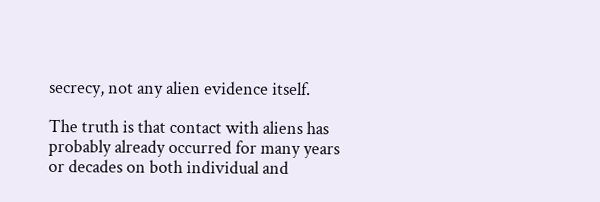secrecy, not any alien evidence itself.

The truth is that contact with aliens has probably already occurred for many years or decades on both individual and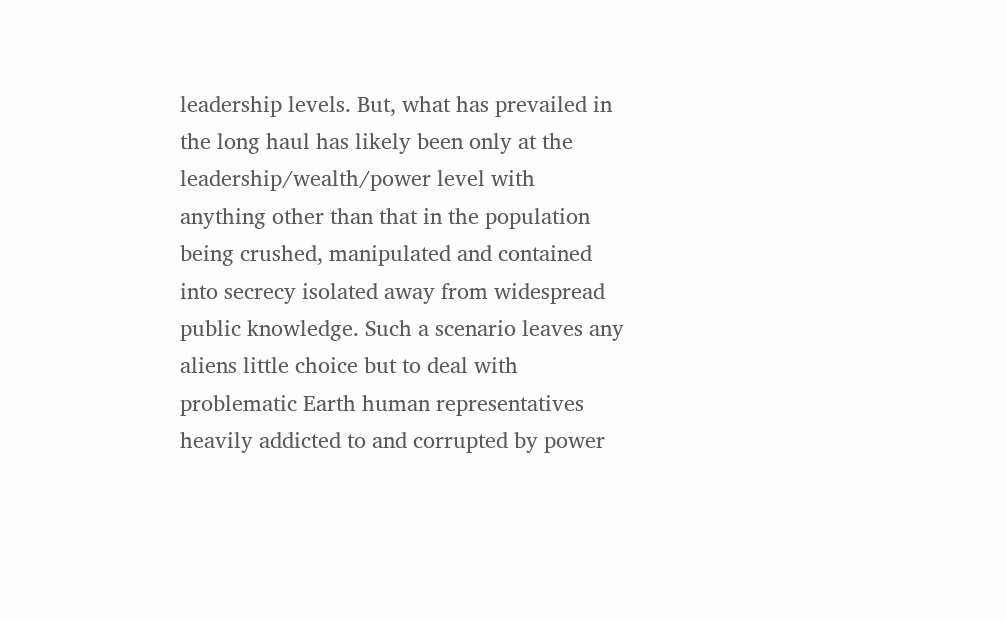leadership levels. But, what has prevailed in the long haul has likely been only at the leadership/wealth/power level with anything other than that in the population being crushed, manipulated and contained into secrecy isolated away from widespread public knowledge. Such a scenario leaves any aliens little choice but to deal with problematic Earth human representatives heavily addicted to and corrupted by power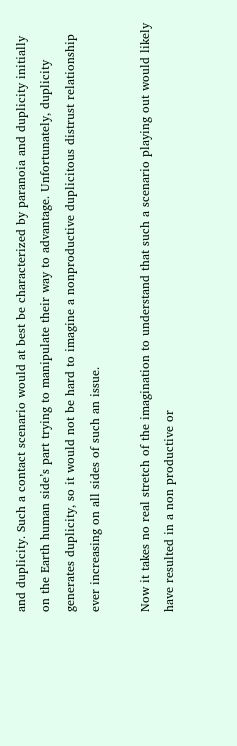and duplicity. Such a contact scenario would at best be characterized by paranoia and duplicity initially on the Earth human side’s part trying to manipulate their way to advantage. Unfortunately, duplicity generates duplicity, so it would not be hard to imagine a nonproductive duplicitous distrust relationship ever increasing on all sides of such an issue.

Now it takes no real stretch of the imagination to understand that such a scenario playing out would likely have resulted in a non productive or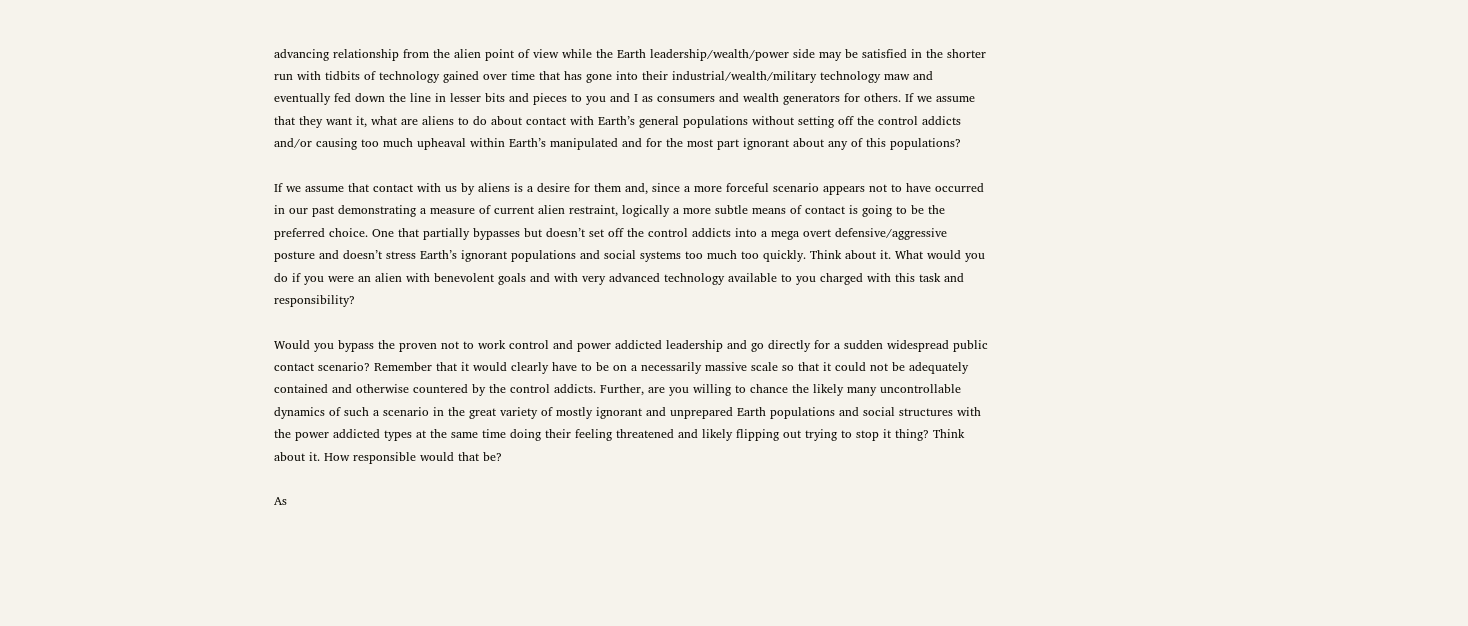advancing relationship from the alien point of view while the Earth leadership/wealth/power side may be satisfied in the shorter run with tidbits of technology gained over time that has gone into their industrial/wealth/military technology maw and eventually fed down the line in lesser bits and pieces to you and I as consumers and wealth generators for others. If we assume that they want it, what are aliens to do about contact with Earth’s general populations without setting off the control addicts and/or causing too much upheaval within Earth’s manipulated and for the most part ignorant about any of this populations?

If we assume that contact with us by aliens is a desire for them and, since a more forceful scenario appears not to have occurred in our past demonstrating a measure of current alien restraint, logically a more subtle means of contact is going to be the preferred choice. One that partially bypasses but doesn’t set off the control addicts into a mega overt defensive/aggressive posture and doesn’t stress Earth’s ignorant populations and social systems too much too quickly. Think about it. What would you do if you were an alien with benevolent goals and with very advanced technology available to you charged with this task and responsibility?

Would you bypass the proven not to work control and power addicted leadership and go directly for a sudden widespread public contact scenario? Remember that it would clearly have to be on a necessarily massive scale so that it could not be adequately contained and otherwise countered by the control addicts. Further, are you willing to chance the likely many uncontrollable dynamics of such a scenario in the great variety of mostly ignorant and unprepared Earth populations and social structures with the power addicted types at the same time doing their feeling threatened and likely flipping out trying to stop it thing? Think about it. How responsible would that be?

As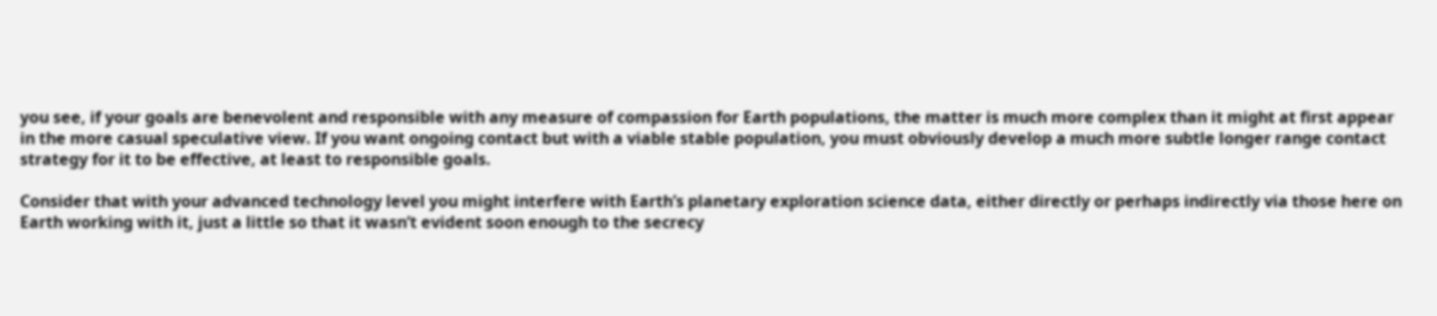you see, if your goals are benevolent and responsible with any measure of compassion for Earth populations, the matter is much more complex than it might at first appear in the more casual speculative view. If you want ongoing contact but with a viable stable population, you must obviously develop a much more subtle longer range contact strategy for it to be effective, at least to responsible goals.

Consider that with your advanced technology level you might interfere with Earth’s planetary exploration science data, either directly or perhaps indirectly via those here on Earth working with it, just a little so that it wasn’t evident soon enough to the secrecy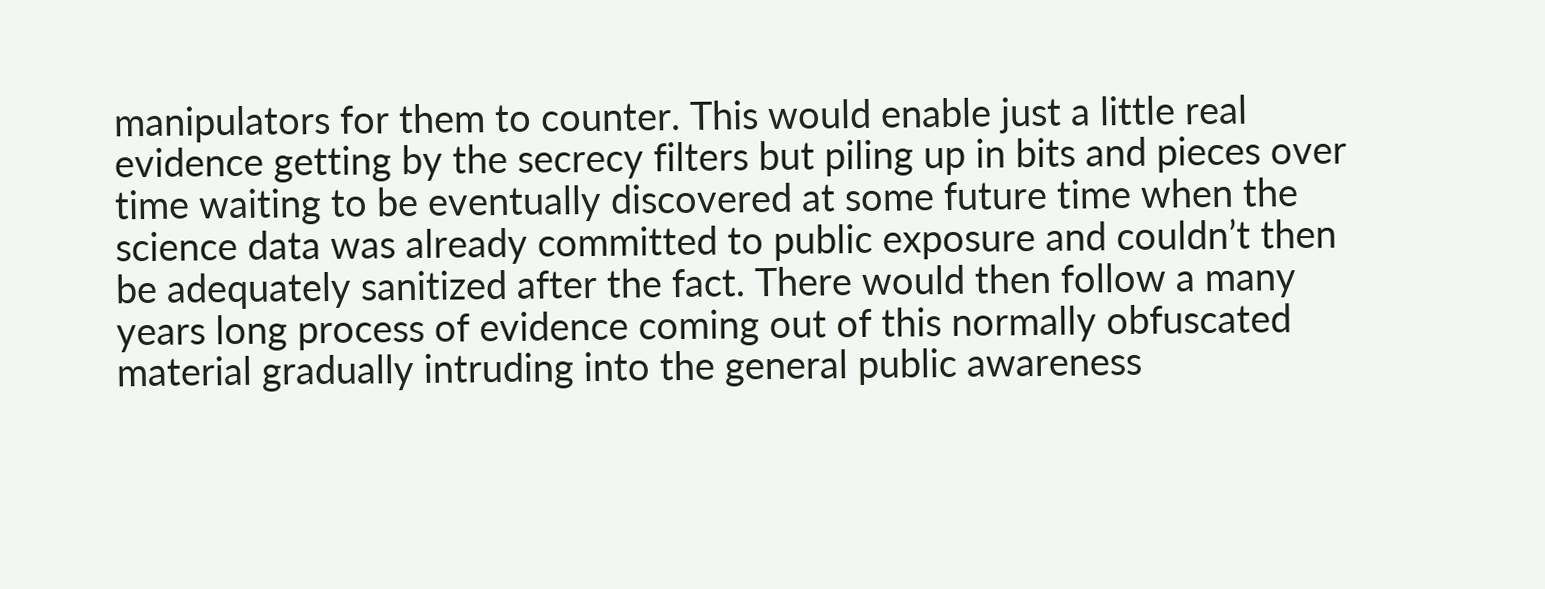manipulators for them to counter. This would enable just a little real evidence getting by the secrecy filters but piling up in bits and pieces over time waiting to be eventually discovered at some future time when the science data was already committed to public exposure and couldn’t then be adequately sanitized after the fact. There would then follow a many years long process of evidence coming out of this normally obfuscated material gradually intruding into the general public awareness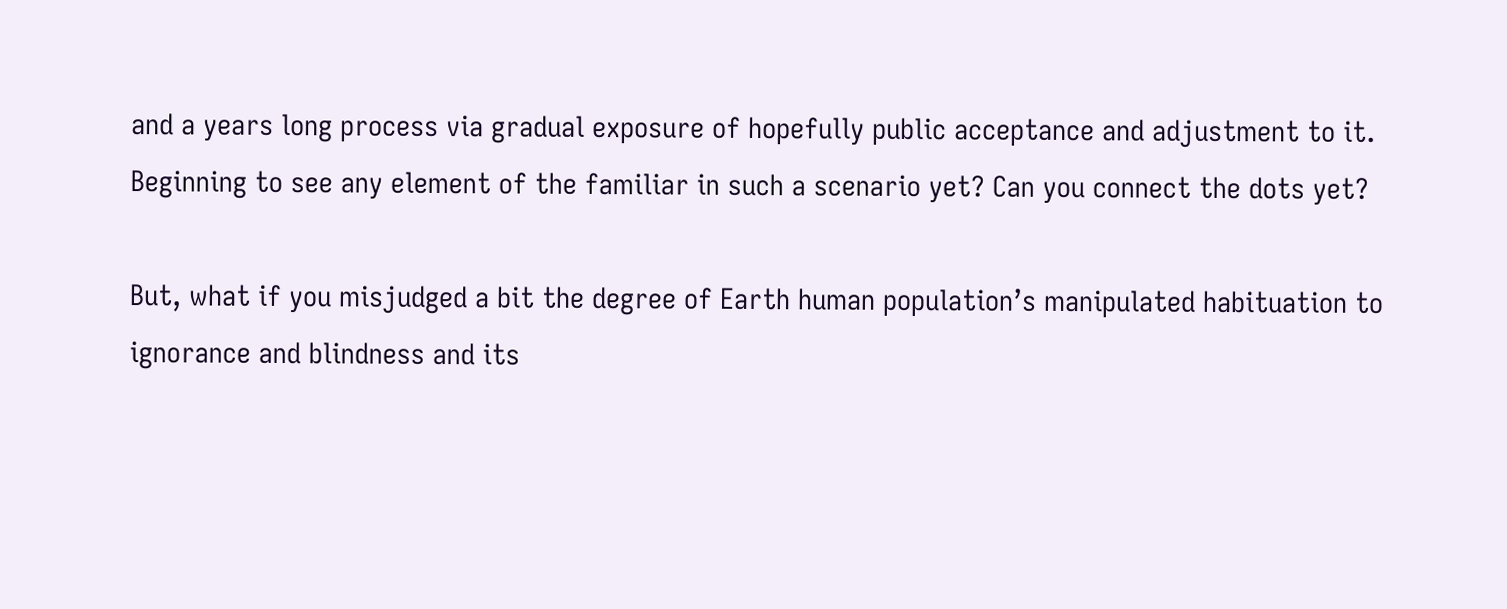and a years long process via gradual exposure of hopefully public acceptance and adjustment to it. Beginning to see any element of the familiar in such a scenario yet? Can you connect the dots yet?

But, what if you misjudged a bit the degree of Earth human population’s manipulated habituation to ignorance and blindness and its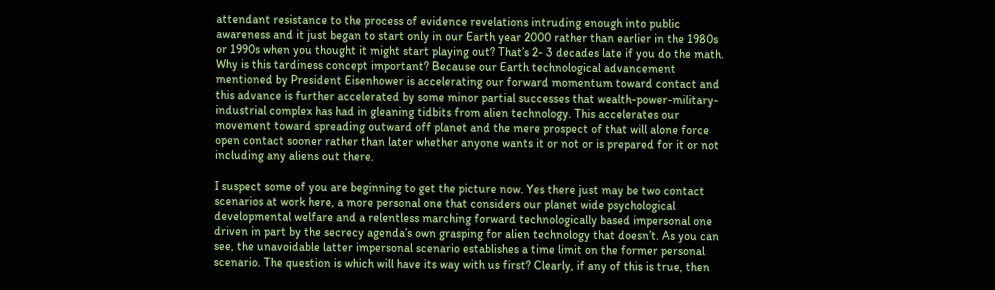attendant resistance to the process of evidence revelations intruding enough into public awareness and it just began to start only in our Earth year 2000 rather than earlier in the 1980s or 1990s when you thought it might start playing out? That’s 2- 3 decades late if you do the math. Why is this tardiness concept important? Because our Earth technological advancement mentioned by President Eisenhower is accelerating our forward momentum toward contact and this advance is further accelerated by some minor partial successes that wealth-power-military-industrial complex has had in gleaning tidbits from alien technology. This accelerates our movement toward spreading outward off planet and the mere prospect of that will alone force open contact sooner rather than later whether anyone wants it or not or is prepared for it or not including any aliens out there.

I suspect some of you are beginning to get the picture now. Yes there just may be two contact scenarios at work here, a more personal one that considers our planet wide psychological developmental welfare and a relentless marching forward technologically based impersonal one driven in part by the secrecy agenda’s own grasping for alien technology that doesn’t. As you can see, the unavoidable latter impersonal scenario establishes a time limit on the former personal scenario. The question is which will have its way with us first? Clearly, if any of this is true, then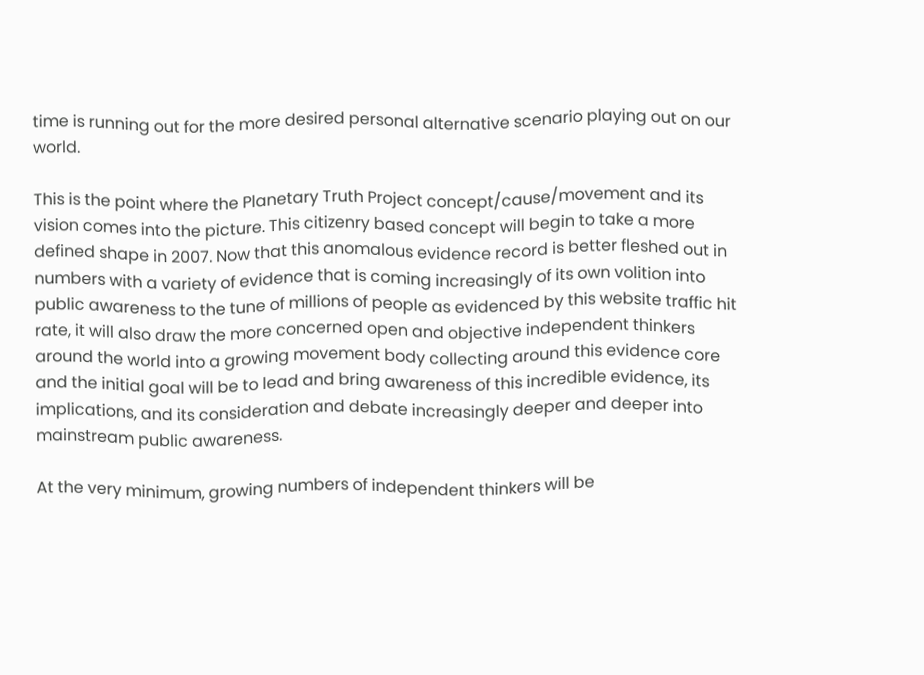time is running out for the more desired personal alternative scenario playing out on our world.

This is the point where the Planetary Truth Project concept/cause/movement and its vision comes into the picture. This citizenry based concept will begin to take a more defined shape in 2007. Now that this anomalous evidence record is better fleshed out in numbers with a variety of evidence that is coming increasingly of its own volition into public awareness to the tune of millions of people as evidenced by this website traffic hit rate, it will also draw the more concerned open and objective independent thinkers around the world into a growing movement body collecting around this evidence core and the initial goal will be to lead and bring awareness of this incredible evidence, its implications, and its consideration and debate increasingly deeper and deeper into mainstream public awareness.

At the very minimum, growing numbers of independent thinkers will be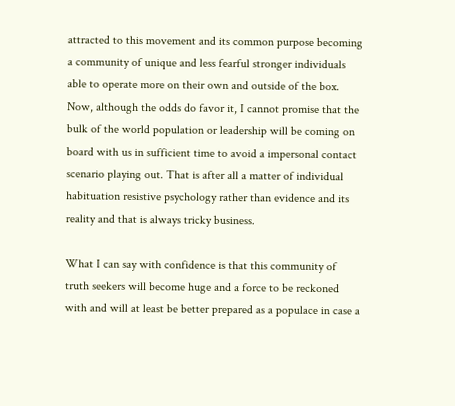attracted to this movement and its common purpose becoming a community of unique and less fearful stronger individuals able to operate more on their own and outside of the box. Now, although the odds do favor it, I cannot promise that the bulk of the world population or leadership will be coming on board with us in sufficient time to avoid a impersonal contact scenario playing out. That is after all a matter of individual habituation resistive psychology rather than evidence and its reality and that is always tricky business.

What I can say with confidence is that this community of truth seekers will become huge and a force to be reckoned with and will at least be better prepared as a populace in case a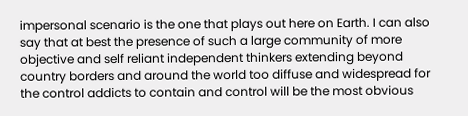impersonal scenario is the one that plays out here on Earth. I can also say that at best the presence of such a large community of more objective and self reliant independent thinkers extending beyond country borders and around the world too diffuse and widespread for the control addicts to contain and control will be the most obvious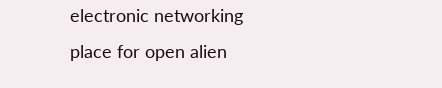electronic networking place for open alien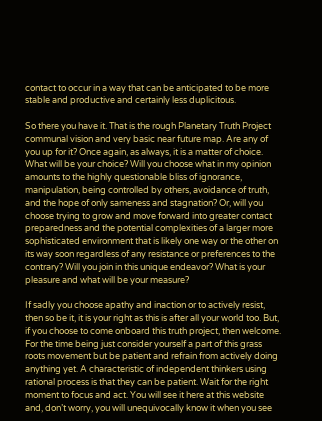contact to occur in a way that can be anticipated to be more stable and productive and certainly less duplicitous.

So there you have it. That is the rough Planetary Truth Project communal vision and very basic near future map. Are any of you up for it? Once again, as always, it is a matter of choice. What will be your choice? Will you choose what in my opinion amounts to the highly questionable bliss of ignorance, manipulation, being controlled by others, avoidance of truth, and the hope of only sameness and stagnation? Or, will you choose trying to grow and move forward into greater contact preparedness and the potential complexities of a larger more sophisticated environment that is likely one way or the other on its way soon regardless of any resistance or preferences to the contrary? Will you join in this unique endeavor? What is your pleasure and what will be your measure?

If sadly you choose apathy and inaction or to actively resist, then so be it, it is your right as this is after all your world too. But, if you choose to come onboard this truth project, then welcome. For the time being just consider yourself a part of this grass roots movement but be patient and refrain from actively doing anything yet. A characteristic of independent thinkers using rational process is that they can be patient. Wait for the right moment to focus and act. You will see it here at this website and, don’t worry, you will unequivocally know it when you see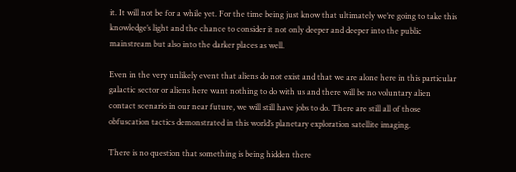it. It will not be for a while yet. For the time being just know that ultimately we’re going to take this knowledge’s light and the chance to consider it not only deeper and deeper into the public mainstream but also into the darker places as well.

Even in the very unlikely event that aliens do not exist and that we are alone here in this particular galactic sector or aliens here want nothing to do with us and there will be no voluntary alien contact scenario in our near future, we will still have jobs to do. There are still all of those obfuscation tactics demonstrated in this world’s planetary exploration satellite imaging.

There is no question that something is being hidden there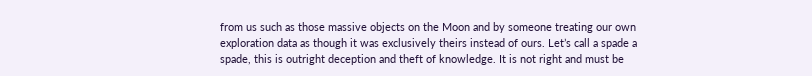from us such as those massive objects on the Moon and by someone treating our own exploration data as though it was exclusively theirs instead of ours. Let’s call a spade a spade, this is outright deception and theft of knowledge. It is not right and must be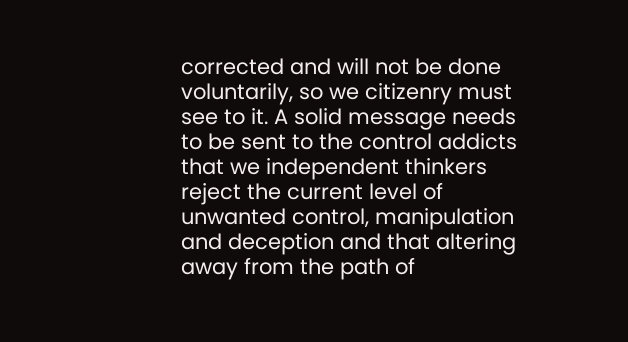corrected and will not be done voluntarily, so we citizenry must see to it. A solid message needs to be sent to the control addicts that we independent thinkers reject the current level of unwanted control, manipulation and deception and that altering away from the path of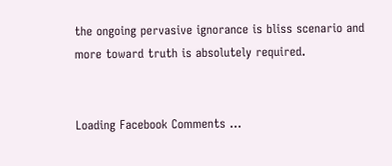the ongoing pervasive ignorance is bliss scenario and more toward truth is absolutely required.


Loading Facebook Comments ...